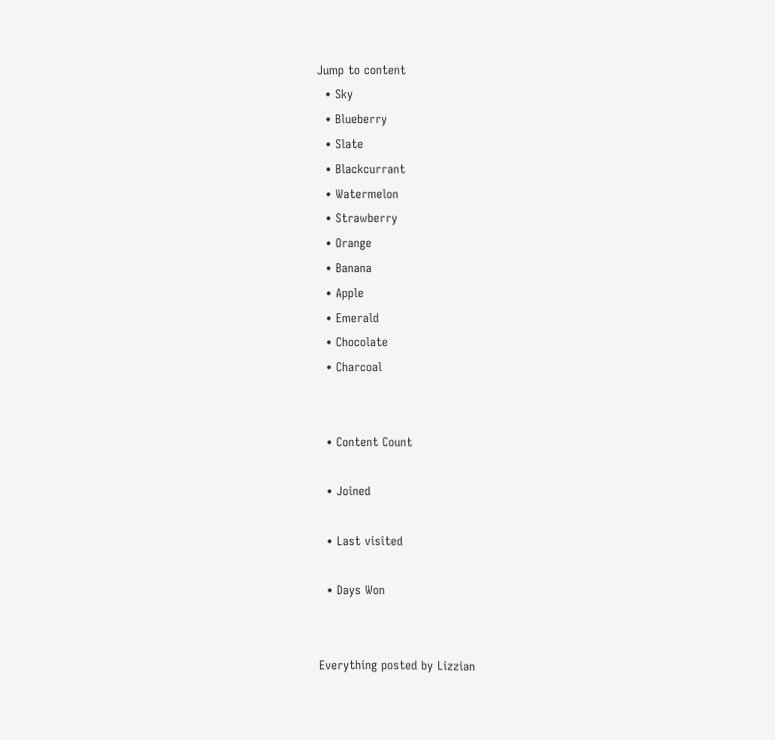Jump to content
  • Sky
  • Blueberry
  • Slate
  • Blackcurrant
  • Watermelon
  • Strawberry
  • Orange
  • Banana
  • Apple
  • Emerald
  • Chocolate
  • Charcoal


  • Content Count

  • Joined

  • Last visited

  • Days Won


Everything posted by Lizzian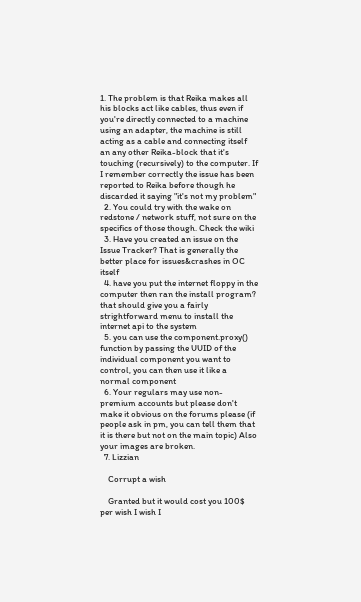1. The problem is that Reika makes all his blocks act like cables, thus even if you're directly connected to a machine using an adapter, the machine is still acting as a cable and connecting itself an any other Reika-block that it's touching (recursively) to the computer. If I remember correctly the issue has been reported to Reika before though he discarded it saying "it's not my problem"
  2. You could try with the wake on redstone / network stuff, not sure on the specifics of those though. Check the wiki
  3. Have you created an issue on the Issue Tracker? That is generally the better place for issues&crashes in OC itself
  4. have you put the internet floppy in the computer then ran the install program? that should give you a fairly strightforward menu to install the internet api to the system
  5. you can use the component.proxy() function by passing the UUID of the individual component you want to control, you can then use it like a normal component
  6. Your regulars may use non-premium accounts but please don't make it obvious on the forums please (if people ask in pm, you can tell them that it is there but not on the main topic) Also your images are broken.
  7. Lizzian

    Corrupt a wish

    Granted but it would cost you 100$ per wish I wish I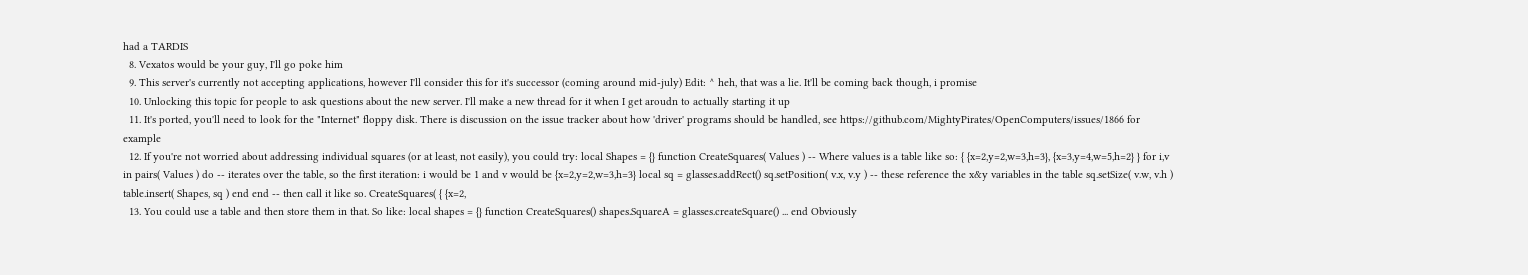had a TARDIS
  8. Vexatos would be your guy, I'll go poke him
  9. This server's currently not accepting applications, however I'll consider this for it's successor (coming around mid-july) Edit: ^ heh, that was a lie. It'll be coming back though, i promise
  10. Unlocking this topic for people to ask questions about the new server. I'll make a new thread for it when I get aroudn to actually starting it up
  11. It's ported, you'll need to look for the "Internet" floppy disk. There is discussion on the issue tracker about how 'driver' programs should be handled, see https://github.com/MightyPirates/OpenComputers/issues/1866 for example
  12. If you're not worried about addressing individual squares (or at least, not easily), you could try: local Shapes = {} function CreateSquares( Values ) -- Where values is a table like so: { {x=2,y=2,w=3,h=3}, {x=3,y=4,w=5,h=2} } for i,v in pairs( Values ) do -- iterates over the table, so the first iteration: i would be 1 and v would be {x=2,y=2,w=3,h=3} local sq = glasses.addRect() sq.setPosition( v.x, v.y ) -- these reference the x&y variables in the table sq.setSize( v.w, v.h ) table.insert( Shapes, sq ) end end -- then call it like so. CreateSquares( { {x=2,
  13. You could use a table and then store them in that. So like: local shapes = {} function CreateSquares() shapes.SquareA = glasses.createSquare() ... end Obviously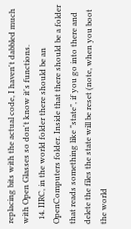replacing bits with the actual code, I haven't dabbled much with Open Glasses so don't know it's functions.
  14. IIRC, in the world folder there should be an OpenComputers folder. Inside that there should be a folder that reads something like "state", if you go into there and delete the files the state will be reset (note, when you boot the world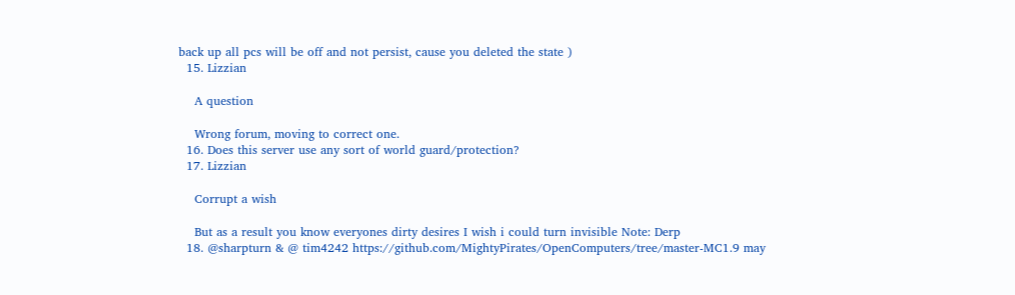back up all pcs will be off and not persist, cause you deleted the state )
  15. Lizzian

    A question

    Wrong forum, moving to correct one.
  16. Does this server use any sort of world guard/protection?
  17. Lizzian

    Corrupt a wish

    But as a result you know everyones dirty desires I wish i could turn invisible Note: Derp
  18. @sharpturn & @ tim4242 https://github.com/MightyPirates/OpenComputers/tree/master-MC1.9 may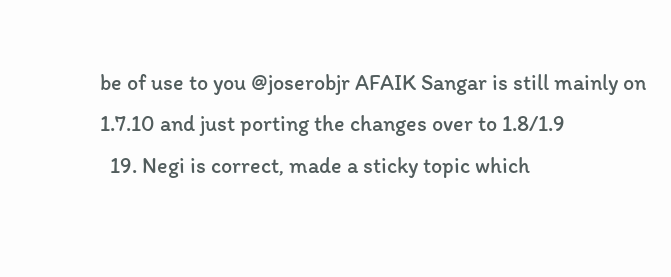be of use to you @joserobjr AFAIK Sangar is still mainly on 1.7.10 and just porting the changes over to 1.8/1.9
  19. Negi is correct, made a sticky topic which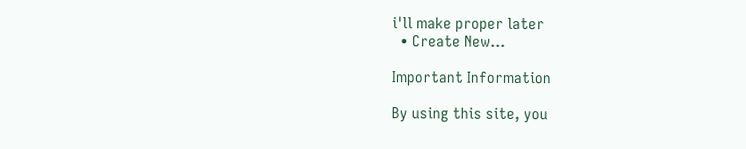i'll make proper later
  • Create New...

Important Information

By using this site, you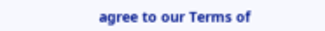agree to our Terms of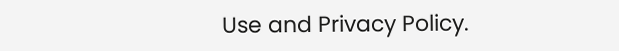Use and Privacy Policy.